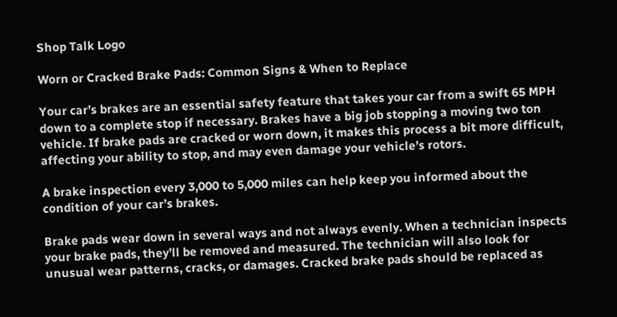Shop Talk Logo

Worn or Cracked Brake Pads: Common Signs & When to Replace

Your car’s brakes are an essential safety feature that takes your car from a swift 65 MPH down to a complete stop if necessary. Brakes have a big job stopping a moving two ton vehicle. If brake pads are cracked or worn down, it makes this process a bit more difficult, affecting your ability to stop, and may even damage your vehicle’s rotors.

A brake inspection every 3,000 to 5,000 miles can help keep you informed about the condition of your car’s brakes.

Brake pads wear down in several ways and not always evenly. When a technician inspects your brake pads, they’ll be removed and measured. The technician will also look for unusual wear patterns, cracks, or damages. Cracked brake pads should be replaced as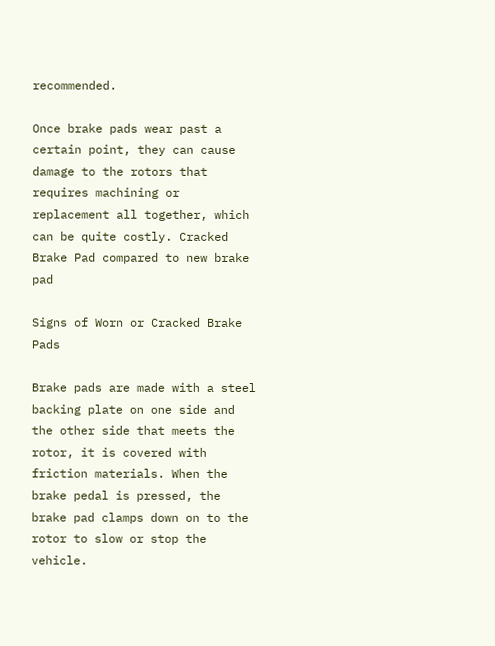recommended.

Once brake pads wear past a certain point, they can cause damage to the rotors that requires machining or replacement all together, which can be quite costly. Cracked Brake Pad compared to new brake pad

Signs of Worn or Cracked Brake Pads

Brake pads are made with a steel backing plate on one side and the other side that meets the rotor, it is covered with friction materials. When the brake pedal is pressed, the brake pad clamps down on to the rotor to slow or stop the vehicle.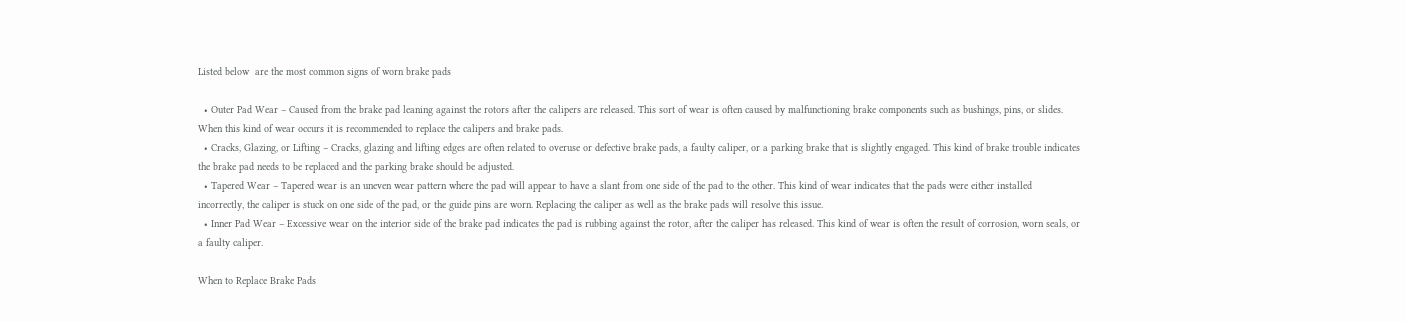Listed below  are the most common signs of worn brake pads

  • Outer Pad Wear – Caused from the brake pad leaning against the rotors after the calipers are released. This sort of wear is often caused by malfunctioning brake components such as bushings, pins, or slides. When this kind of wear occurs it is recommended to replace the calipers and brake pads.
  • Cracks, Glazing, or Lifting – Cracks, glazing and lifting edges are often related to overuse or defective brake pads, a faulty caliper, or a parking brake that is slightly engaged. This kind of brake trouble indicates the brake pad needs to be replaced and the parking brake should be adjusted.
  • Tapered Wear – Tapered wear is an uneven wear pattern where the pad will appear to have a slant from one side of the pad to the other. This kind of wear indicates that the pads were either installed incorrectly, the caliper is stuck on one side of the pad, or the guide pins are worn. Replacing the caliper as well as the brake pads will resolve this issue.
  • Inner Pad Wear – Excessive wear on the interior side of the brake pad indicates the pad is rubbing against the rotor, after the caliper has released. This kind of wear is often the result of corrosion, worn seals, or a faulty caliper.

When to Replace Brake Pads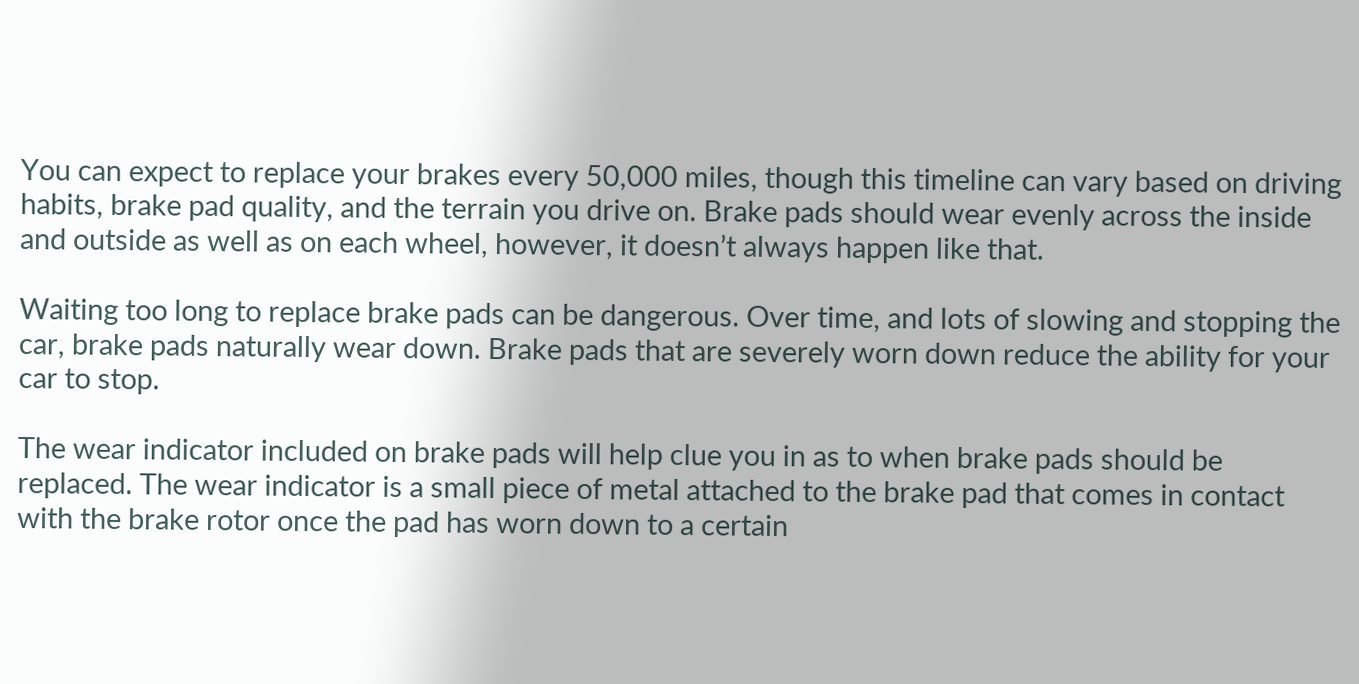You can expect to replace your brakes every 50,000 miles, though this timeline can vary based on driving habits, brake pad quality, and the terrain you drive on. Brake pads should wear evenly across the inside and outside as well as on each wheel, however, it doesn’t always happen like that.

Waiting too long to replace brake pads can be dangerous. Over time, and lots of slowing and stopping the car, brake pads naturally wear down. Brake pads that are severely worn down reduce the ability for your car to stop.

The wear indicator included on brake pads will help clue you in as to when brake pads should be replaced. The wear indicator is a small piece of metal attached to the brake pad that comes in contact with the brake rotor once the pad has worn down to a certain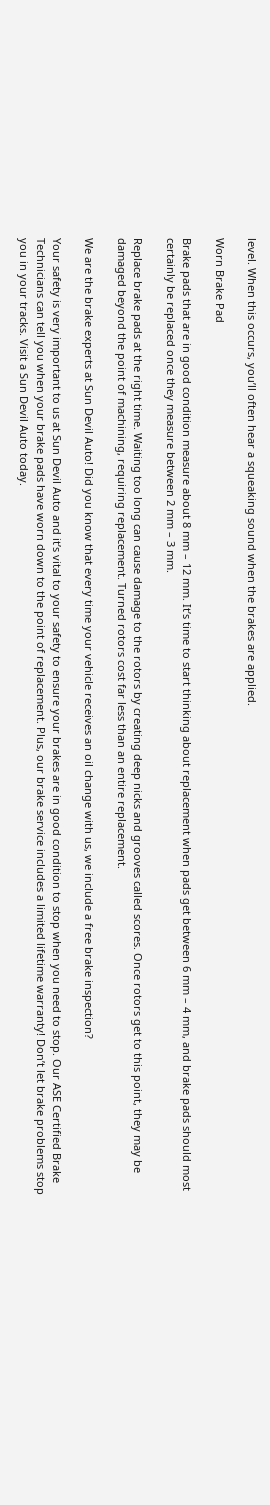level. When this occurs, you’ll often hear a squeaking sound when the brakes are applied.

Worn Brake Pad

Brake pads that are in good condition measure about 8 mm – 12 mm. It’s time to start thinking about replacement when pads get between 6 mm – 4 mm, and brake pads should most certainly be replaced once they measure between 2 mm – 3 mm.

Replace brake pads at the right time. Waiting too long can cause damage to the rotors by creating deep nicks and grooves called scores. Once rotors get to this point, they may be damaged beyond the point of machining, requiring replacement. Turned rotors cost far less than an entire replacement.

We are the brake experts at Sun Devil Auto! Did you know that every time your vehicle receives an oil change with us, we include a free brake inspection?

Your safety is very important to us at Sun Devil Auto and it’s vital to your safety to ensure your brakes are in good condition to stop when you need to stop. Our ASE Certified Brake Technicians can tell you when your brake pads have worn down to the point of replacement. Plus, our brake service includes a limited lifetime warranty! Don’t let brake problems stop you in your tracks. Visit a Sun Devil Auto today.